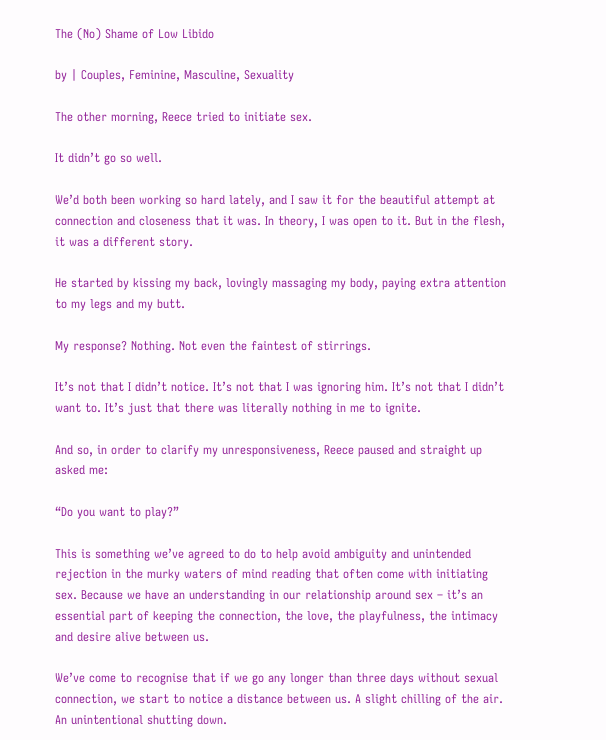The (No) Shame of Low Libido

by | Couples, Feminine, Masculine, Sexuality

The other morning, Reece tried to initiate sex.

It didn’t go so well.

We’d both been working so hard lately, and I saw it for the beautiful attempt at connection and closeness that it was. In theory, I was open to it. But in the flesh, it was a different story.

He started by kissing my back, lovingly massaging my body, paying extra attention to my legs and my butt.

My response? Nothing. Not even the faintest of stirrings.

It’s not that I didn’t notice. It’s not that I was ignoring him. It’s not that I didn’t want to. It’s just that there was literally nothing in me to ignite.

And so, in order to clarify my unresponsiveness, Reece paused and straight up asked me:

“Do you want to play?”

This is something we’ve agreed to do to help avoid ambiguity and unintended rejection in the murky waters of mind reading that often come with initiating sex. Because we have an understanding in our relationship around sex – it’s an essential part of keeping the connection, the love, the playfulness, the intimacy and desire alive between us.

We’ve come to recognise that if we go any longer than three days without sexual connection, we start to notice a distance between us. A slight chilling of the air. An unintentional shutting down.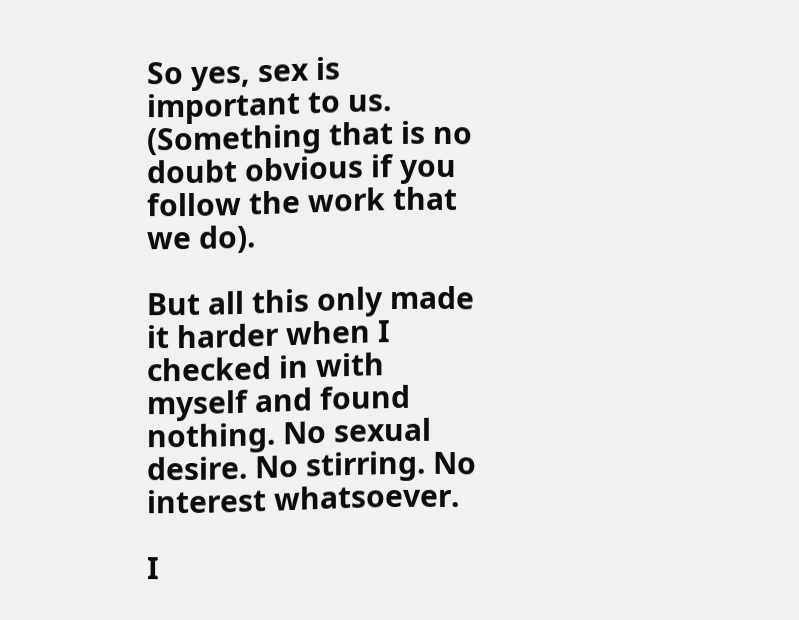So yes, sex is important to us. (Something that is no doubt obvious if you follow the work that we do).

But all this only made it harder when I checked in with myself and found nothing. No sexual desire. No stirring. No interest whatsoever.

I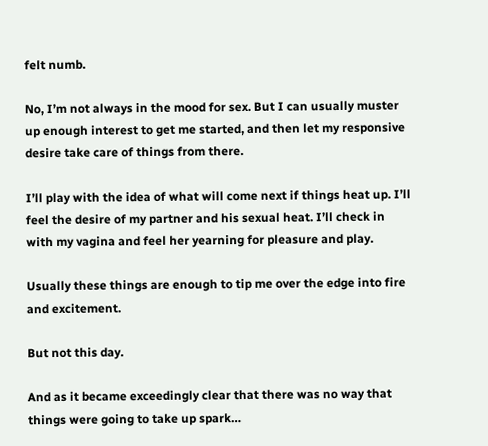felt numb.

No, I’m not always in the mood for sex. But I can usually muster up enough interest to get me started, and then let my responsive desire take care of things from there.

I’ll play with the idea of what will come next if things heat up. I’ll feel the desire of my partner and his sexual heat. I’ll check in with my vagina and feel her yearning for pleasure and play.

Usually these things are enough to tip me over the edge into fire and excitement.

But not this day.

And as it became exceedingly clear that there was no way that things were going to take up spark…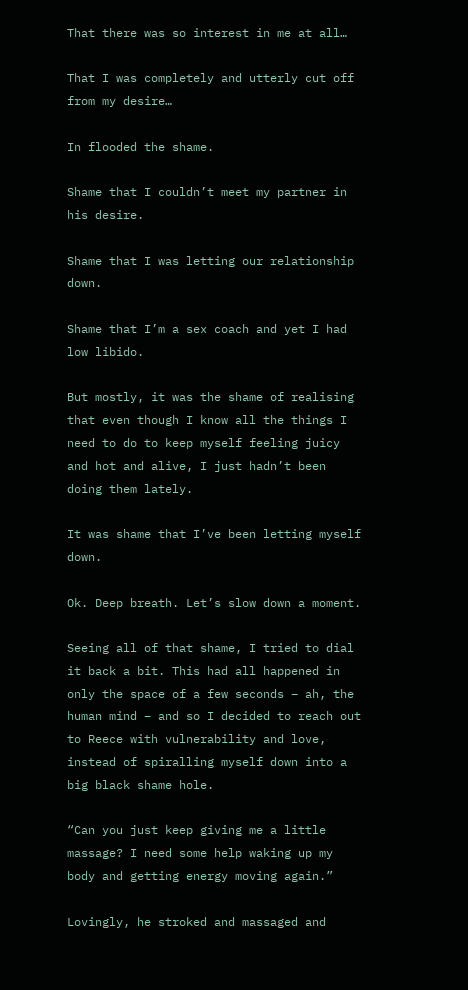That there was so interest in me at all…

That I was completely and utterly cut off from my desire…

In flooded the shame.

Shame that I couldn’t meet my partner in his desire.

Shame that I was letting our relationship down.

Shame that I’m a sex coach and yet I had low libido.

But mostly, it was the shame of realising that even though I know all the things I need to do to keep myself feeling juicy and hot and alive, I just hadn’t been doing them lately.

It was shame that I’ve been letting myself down.

Ok. Deep breath. Let’s slow down a moment.

Seeing all of that shame, I tried to dial it back a bit. This had all happened in only the space of a few seconds – ah, the human mind – and so I decided to reach out to Reece with vulnerability and love, instead of spiralling myself down into a big black shame hole.

“Can you just keep giving me a little massage? I need some help waking up my body and getting energy moving again.”

Lovingly, he stroked and massaged and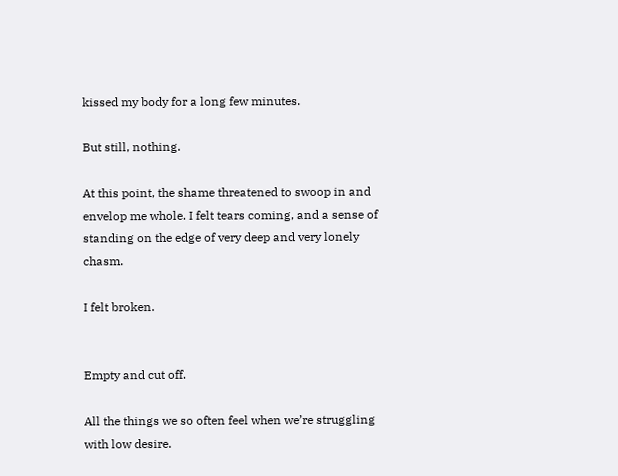kissed my body for a long few minutes.

But still, nothing.

At this point, the shame threatened to swoop in and envelop me whole. I felt tears coming, and a sense of standing on the edge of very deep and very lonely chasm.

I felt broken.


Empty and cut off.

All the things we so often feel when we’re struggling with low desire.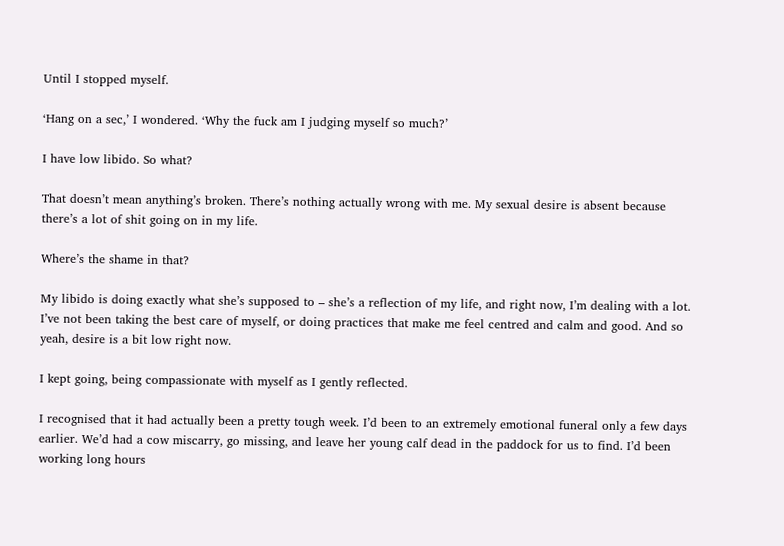Until I stopped myself.

‘Hang on a sec,’ I wondered. ‘Why the fuck am I judging myself so much?’

I have low libido. So what?

That doesn’t mean anything’s broken. There’s nothing actually wrong with me. My sexual desire is absent because there’s a lot of shit going on in my life.

Where’s the shame in that?

My libido is doing exactly what she’s supposed to – she’s a reflection of my life, and right now, I’m dealing with a lot. I’ve not been taking the best care of myself, or doing practices that make me feel centred and calm and good. And so yeah, desire is a bit low right now.

I kept going, being compassionate with myself as I gently reflected.

I recognised that it had actually been a pretty tough week. I’d been to an extremely emotional funeral only a few days earlier. We’d had a cow miscarry, go missing, and leave her young calf dead in the paddock for us to find. I’d been working long hours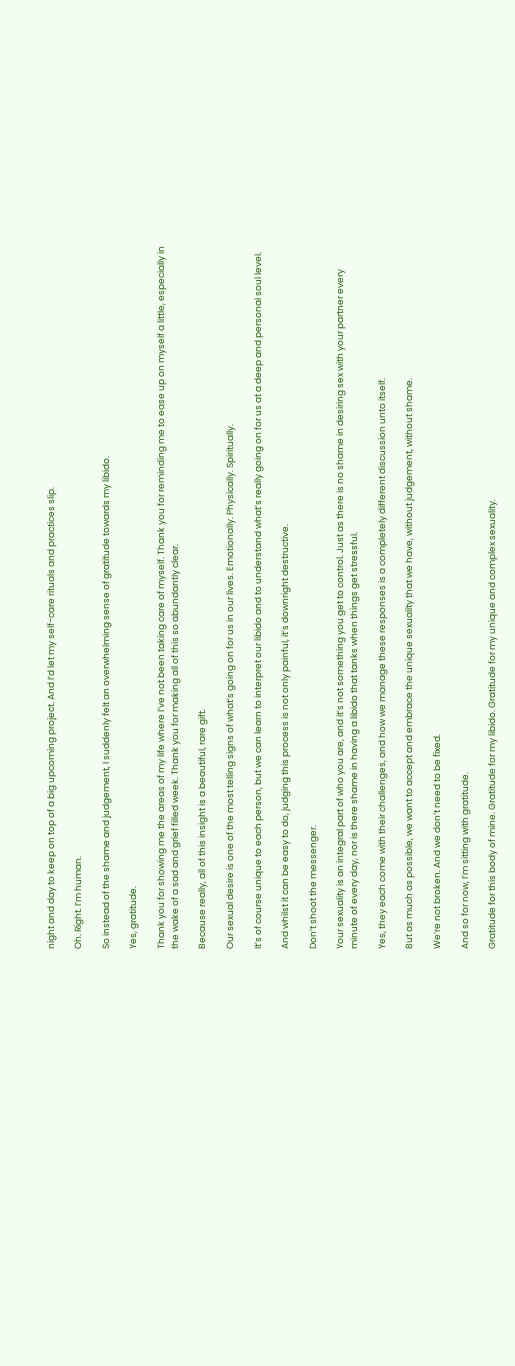night and day to keep on top of a big upcoming project. And I’d let my self-care rituals and practices slip.

Oh. Right. I’m human.

So instead of the shame and judgement, I suddenly felt an overwhelming sense of gratitude towards my libido.

Yes, gratitude.

Thank you for showing me the areas of my life where I’ve not been taking care of myself. Thank you for reminding me to ease up on myself a little, especially in the wake of a sad and grief filled week. Thank you for making all of this so abundantly clear.

Because really, all of this insight is a beautiful, rare gift.

Our sexual desire is one of the most telling signs of what’s going on for us in our lives. Emotionally. Physically. Spiritually.

It’s of course unique to each person, but we can learn to interpret our libido and to understand what’s really going on for us at a deep and personal soul level.

And whilst it can be easy to do, judging this process is not only painful, it’s downright destructive.

Don’t shoot the messenger.

Your sexuality is an integral part of who you are, and it’s not something you get to control. Just as there is no shame in desiring sex with your partner every minute of every day, nor is there shame in having a libido that tanks when things get stressful.

Yes, they each come with their challenges, and how we manage these responses is a completely different discussion unto itself.

But as much as possible, we want to accept and embrace the unique sexuality that we have, without judgement, without shame.

We’re not broken. And we don’t need to be fixed.

And so for now, I’m sitting with gratitude.

Gratitude for this body of mine. Gratitude for my libido. Gratitude for my unique and complex sexuality.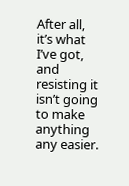After all, it’s what I’ve got, and resisting it isn’t going to make anything any easier.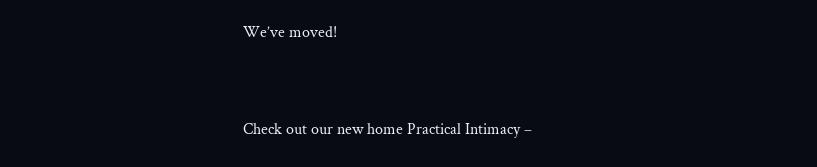We’ve moved!


Check out our new home Practical Intimacy –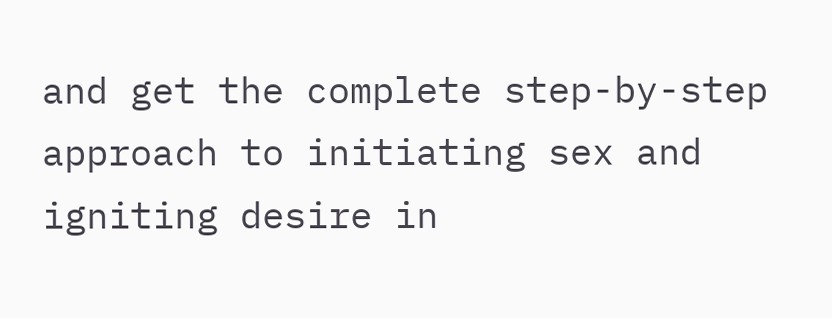and get the complete step-by-step approach to initiating sex and igniting desire in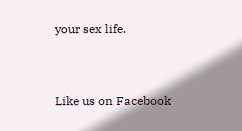your sex life.


Like us on Facebook